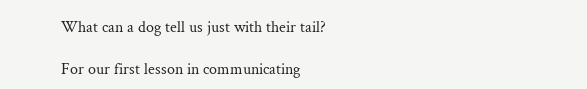What can a dog tell us just with their tail?

For our first lesson in communicating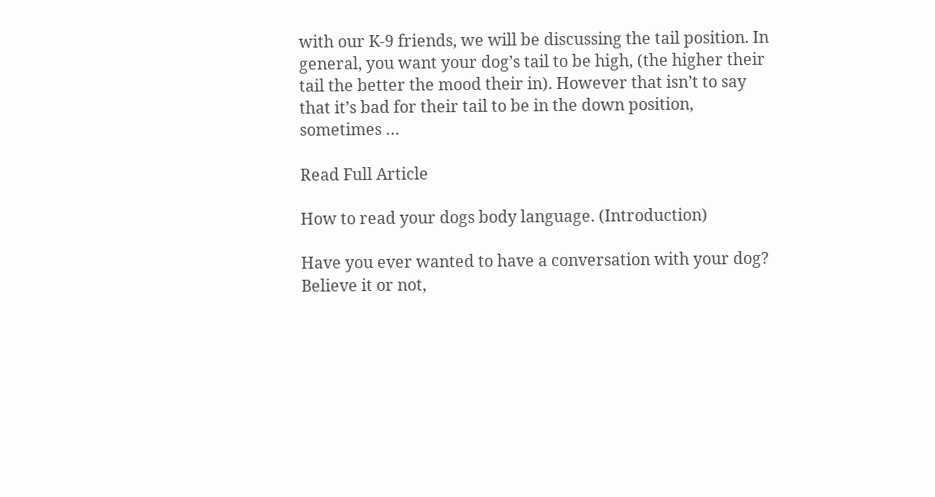with our K-9 friends, we will be discussing the tail position. In general, you want your dog’s tail to be high, (the higher their tail the better the mood their in). However that isn’t to say that it’s bad for their tail to be in the down position, sometimes …

Read Full Article

How to read your dogs body language. (Introduction)

Have you ever wanted to have a conversation with your dog? Believe it or not,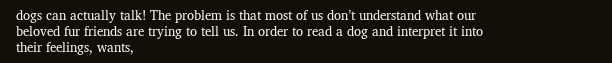dogs can actually talk! The problem is that most of us don’t understand what our beloved fur friends are trying to tell us. In order to read a dog and interpret it into their feelings, wants,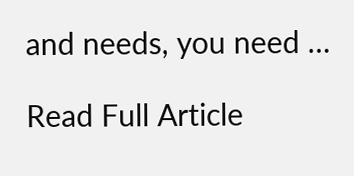and needs, you need …

Read Full Article